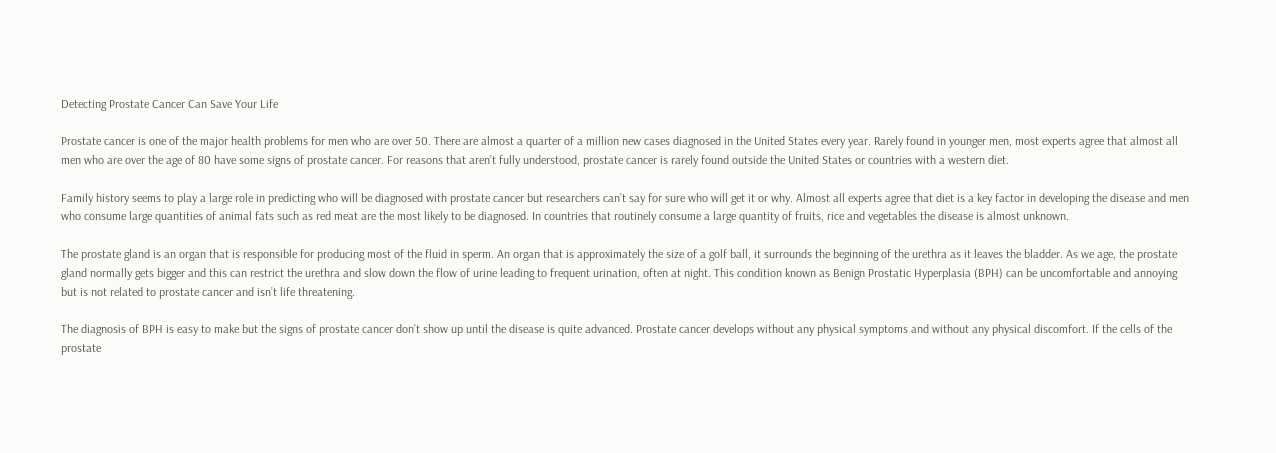Detecting Prostate Cancer Can Save Your Life

Prostate cancer is one of the major health problems for men who are over 50. There are almost a quarter of a million new cases diagnosed in the United States every year. Rarely found in younger men, most experts agree that almost all men who are over the age of 80 have some signs of prostate cancer. For reasons that aren’t fully understood, prostate cancer is rarely found outside the United States or countries with a western diet.

Family history seems to play a large role in predicting who will be diagnosed with prostate cancer but researchers can’t say for sure who will get it or why. Almost all experts agree that diet is a key factor in developing the disease and men who consume large quantities of animal fats such as red meat are the most likely to be diagnosed. In countries that routinely consume a large quantity of fruits, rice and vegetables the disease is almost unknown.

The prostate gland is an organ that is responsible for producing most of the fluid in sperm. An organ that is approximately the size of a golf ball, it surrounds the beginning of the urethra as it leaves the bladder. As we age, the prostate gland normally gets bigger and this can restrict the urethra and slow down the flow of urine leading to frequent urination, often at night. This condition known as Benign Prostatic Hyperplasia (BPH) can be uncomfortable and annoying but is not related to prostate cancer and isn’t life threatening.

The diagnosis of BPH is easy to make but the signs of prostate cancer don’t show up until the disease is quite advanced. Prostate cancer develops without any physical symptoms and without any physical discomfort. If the cells of the prostate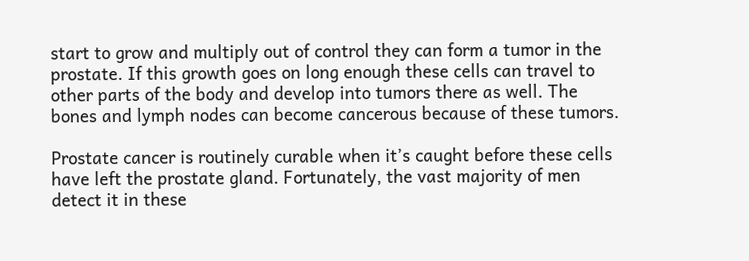start to grow and multiply out of control they can form a tumor in the prostate. If this growth goes on long enough these cells can travel to other parts of the body and develop into tumors there as well. The bones and lymph nodes can become cancerous because of these tumors.

Prostate cancer is routinely curable when it’s caught before these cells have left the prostate gland. Fortunately, the vast majority of men detect it in these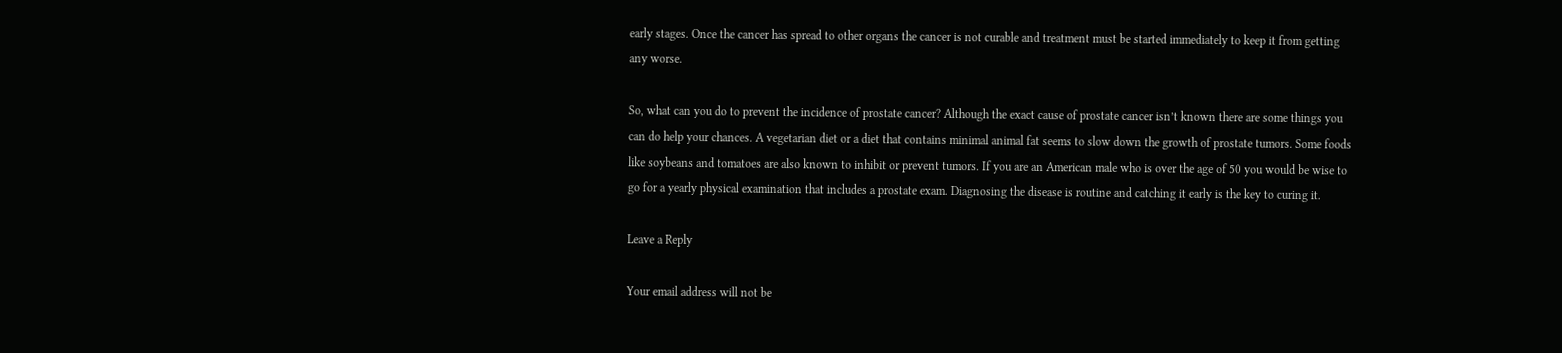early stages. Once the cancer has spread to other organs the cancer is not curable and treatment must be started immediately to keep it from getting any worse.

So, what can you do to prevent the incidence of prostate cancer? Although the exact cause of prostate cancer isn’t known there are some things you can do help your chances. A vegetarian diet or a diet that contains minimal animal fat seems to slow down the growth of prostate tumors. Some foods like soybeans and tomatoes are also known to inhibit or prevent tumors. If you are an American male who is over the age of 50 you would be wise to go for a yearly physical examination that includes a prostate exam. Diagnosing the disease is routine and catching it early is the key to curing it.

Leave a Reply

Your email address will not be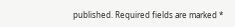published. Required fields are marked *